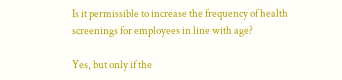Is it permissible to increase the frequency of health screenings for employees in line with age?

Yes, but only if the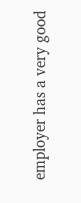employer has a very good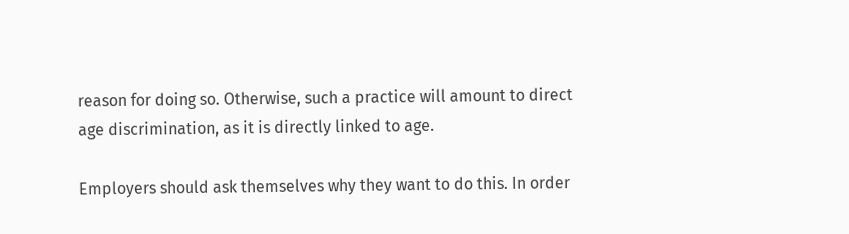reason for doing so. Otherwise, such a practice will amount to direct age discrimination, as it is directly linked to age.

Employers should ask themselves why they want to do this. In order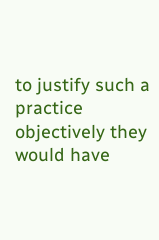to justify such a practice objectively they would have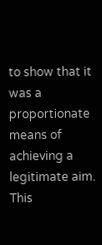to show that it was a proportionate means of achieving a legitimate aim. This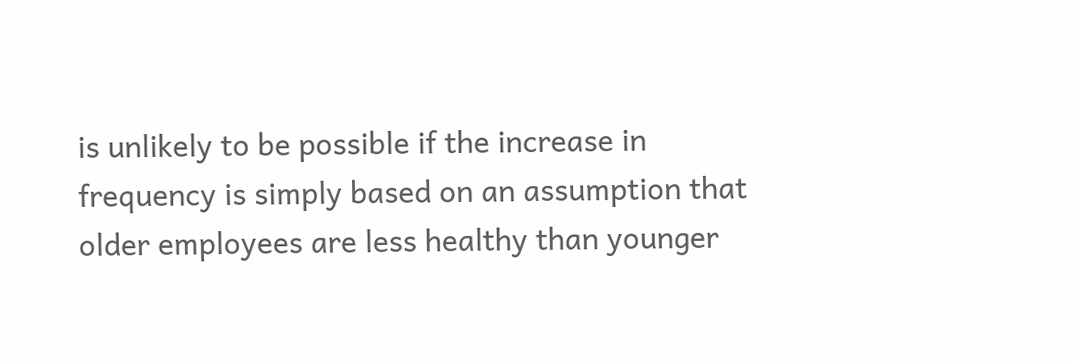is unlikely to be possible if the increase in frequency is simply based on an assumption that older employees are less healthy than younger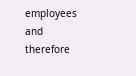employees and therefore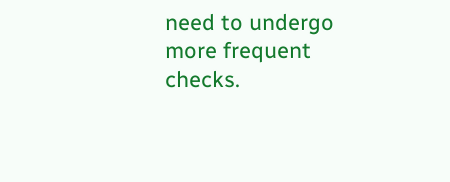need to undergo more frequent checks.